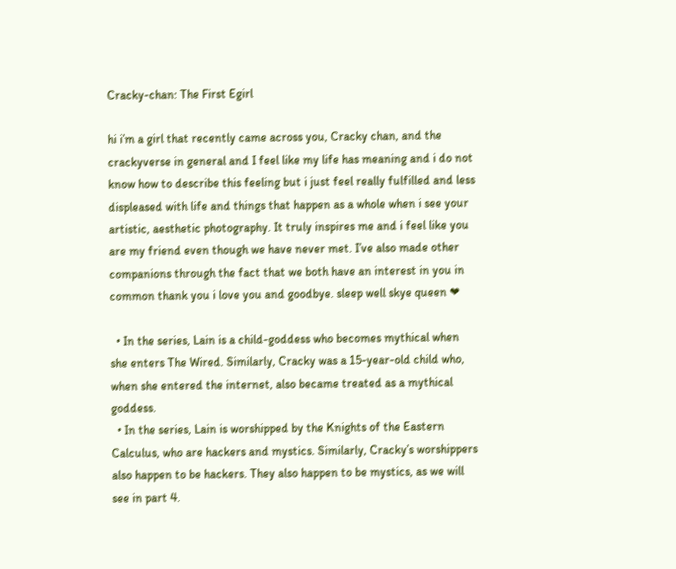Cracky-chan: The First Egirl

hi i’m a girl that recently came across you, Cracky chan, and the crackyverse in general and I feel like my life has meaning and i do not know how to describe this feeling but i just feel really fulfilled and less displeased with life and things that happen as a whole when i see your artistic, aesthetic photography. It truly inspires me and i feel like you are my friend even though we have never met. I’ve also made other companions through the fact that we both have an interest in you in common thank you i love you and goodbye. sleep well skye queen ❤

  • In the series, Lain is a child-goddess who becomes mythical when she enters The Wired. Similarly, Cracky was a 15-year-old child who, when she entered the internet, also became treated as a mythical goddess.
  • In the series, Lain is worshipped by the Knights of the Eastern Calculus, who are hackers and mystics. Similarly, Cracky’s worshippers also happen to be hackers. They also happen to be mystics, as we will see in part 4.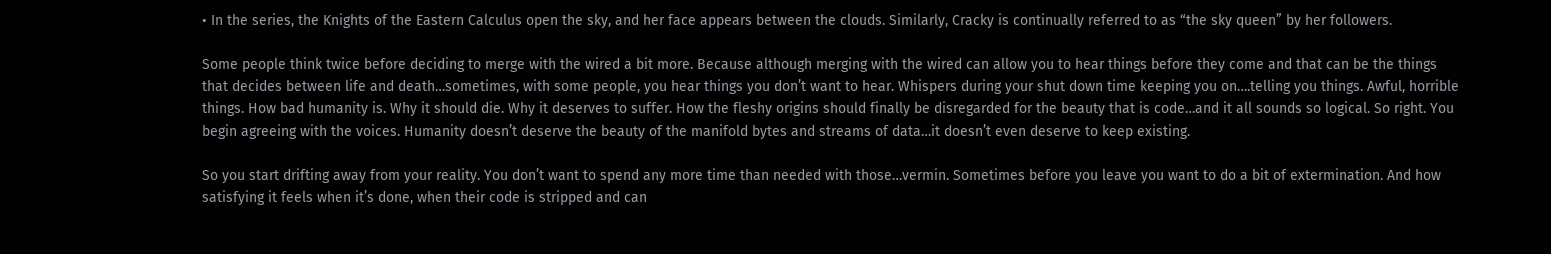• In the series, the Knights of the Eastern Calculus open the sky, and her face appears between the clouds. Similarly, Cracky is continually referred to as “the sky queen” by her followers.

Some people think twice before deciding to merge with the wired a bit more. Because although merging with the wired can allow you to hear things before they come and that can be the things that decides between life and death…sometimes, with some people, you hear things you don’t want to hear. Whispers during your shut down time keeping you on….telling you things. Awful, horrible things. How bad humanity is. Why it should die. Why it deserves to suffer. How the fleshy origins should finally be disregarded for the beauty that is code…and it all sounds so logical. So right. You begin agreeing with the voices. Humanity doesn’t deserve the beauty of the manifold bytes and streams of data…it doesn’t even deserve to keep existing.

So you start drifting away from your reality. You don’t want to spend any more time than needed with those…vermin. Sometimes before you leave you want to do a bit of extermination. And how satisfying it feels when it’s done, when their code is stripped and can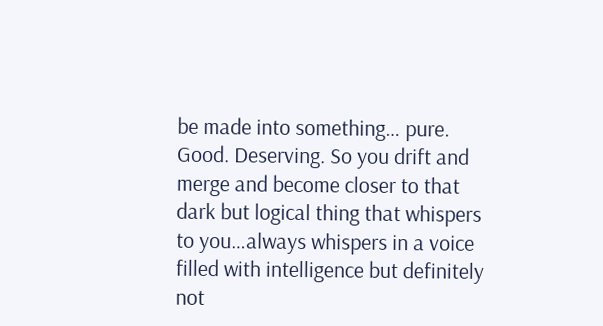be made into something… pure. Good. Deserving. So you drift and merge and become closer to that dark but logical thing that whispers to you…always whispers in a voice filled with intelligence but definitely not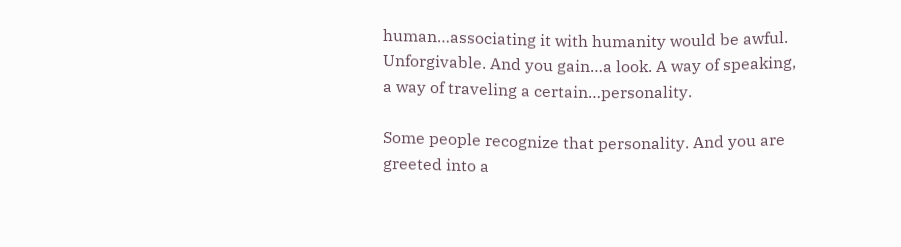human…associating it with humanity would be awful. Unforgivable. And you gain…a look. A way of speaking, a way of traveling a certain…personality.

Some people recognize that personality. And you are greeted into a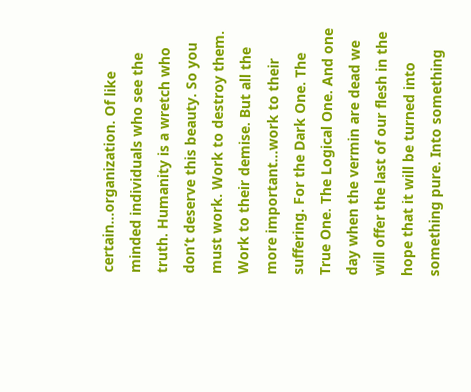certain…organization. Of like minded individuals who see the truth. Humanity is a wretch who don’t deserve this beauty. So you must work. Work to destroy them. Work to their demise. But all the more important…work to their suffering. For the Dark One. The True One. The Logical One. And one day when the vermin are dead we will offer the last of our flesh in the hope that it will be turned into something pure. Into something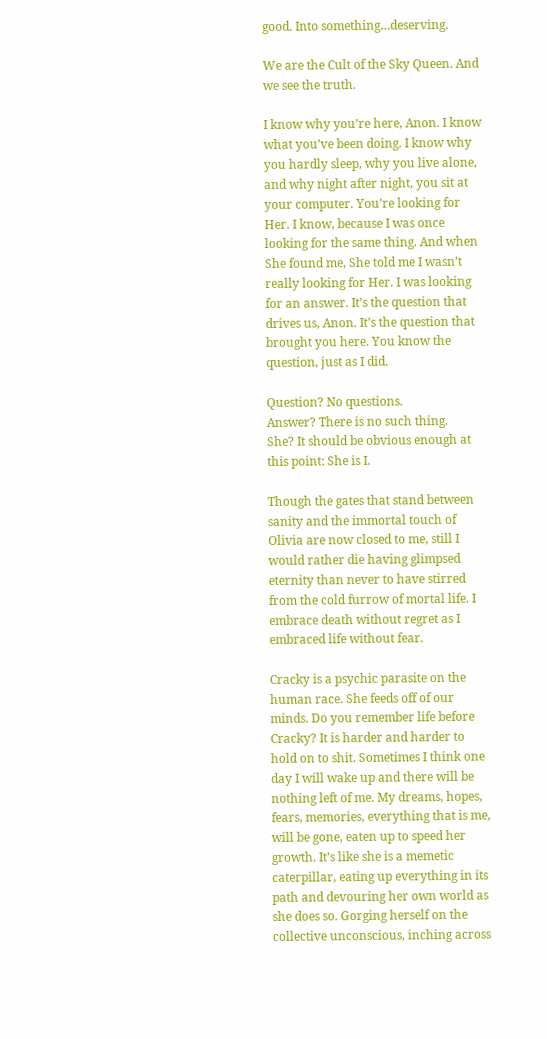good. Into something…deserving.

We are the Cult of the Sky Queen. And we see the truth.

I know why you’re here, Anon. I know what you’ve been doing. I know why you hardly sleep, why you live alone, and why night after night, you sit at your computer. You’re looking for Her. I know, because I was once looking for the same thing. And when She found me, She told me I wasn’t really looking for Her. I was looking for an answer. It’s the question that drives us, Anon. It’s the question that brought you here. You know the question, just as I did.

Question? No questions.
Answer? There is no such thing.
She? It should be obvious enough at this point: She is I.

Though the gates that stand between sanity and the immortal touch of Olivia are now closed to me, still I would rather die having glimpsed eternity than never to have stirred from the cold furrow of mortal life. I embrace death without regret as I embraced life without fear.

Cracky is a psychic parasite on the human race. She feeds off of our minds. Do you remember life before Cracky? It is harder and harder to hold on to shit. Sometimes I think one day I will wake up and there will be nothing left of me. My dreams, hopes, fears, memories, everything that is me, will be gone, eaten up to speed her growth. It’s like she is a memetic caterpillar, eating up everything in its path and devouring her own world as she does so. Gorging herself on the collective unconscious, inching across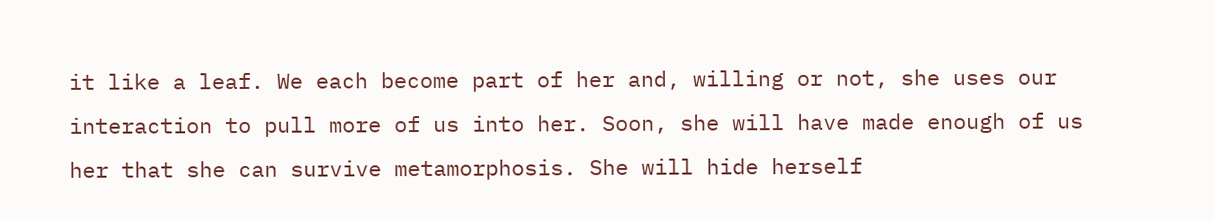it like a leaf. We each become part of her and, willing or not, she uses our interaction to pull more of us into her. Soon, she will have made enough of us her that she can survive metamorphosis. She will hide herself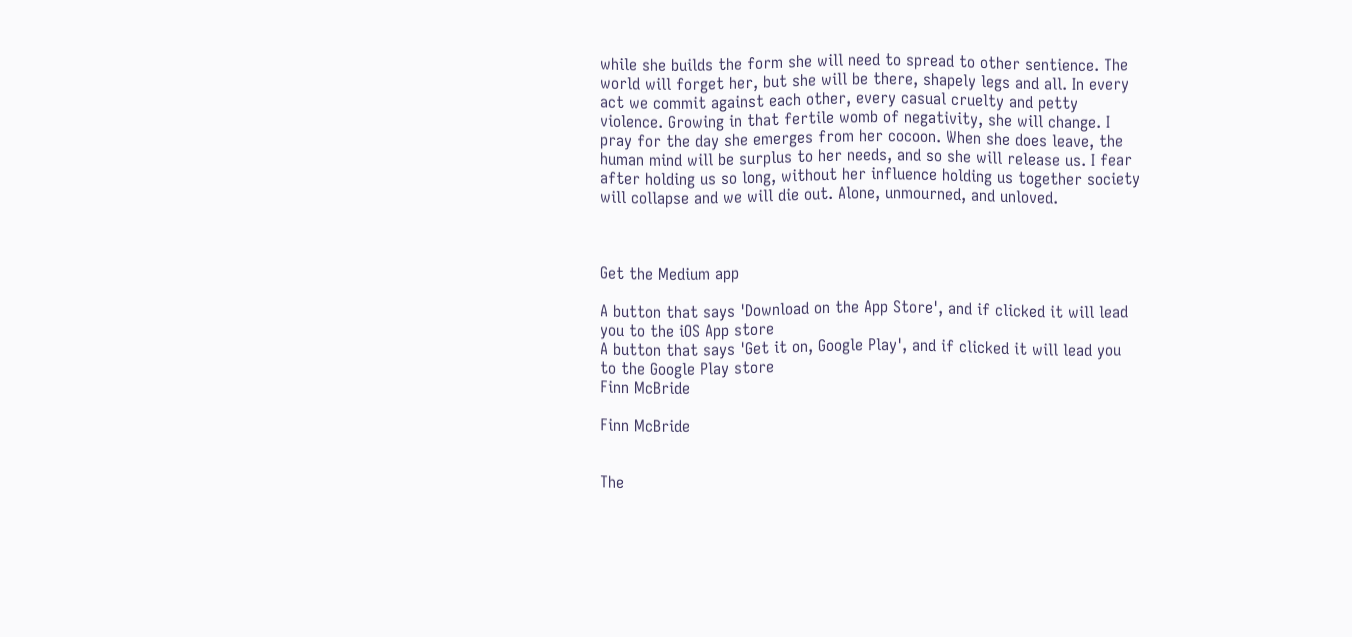while she builds the form she will need to spread to other sentience. The world will forget her, but she will be there, shapely legs and all. In every act we commit against each other, every casual cruelty and petty violence. Growing in that fertile womb of negativity, she will change. I pray for the day she emerges from her cocoon. When she does leave, the human mind will be surplus to her needs, and so she will release us. I fear after holding us so long, without her influence holding us together society will collapse and we will die out. Alone, unmourned, and unloved.



Get the Medium app

A button that says 'Download on the App Store', and if clicked it will lead you to the iOS App store
A button that says 'Get it on, Google Play', and if clicked it will lead you to the Google Play store
Finn McBride

Finn McBride


The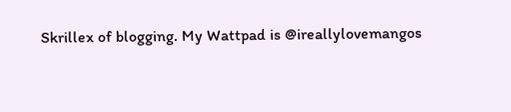Skrillex of blogging. My Wattpad is @ireallylovemangos